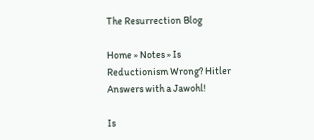The Resurrection Blog

Home » Notes » Is Reductionism Wrong? Hitler Answers with a Jawohl!

Is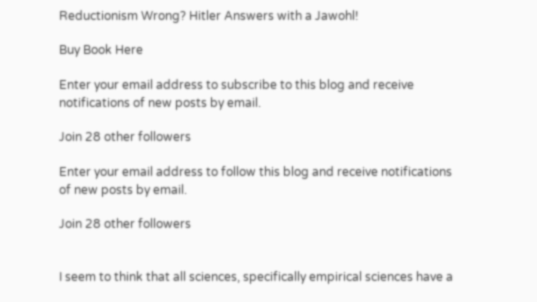Reductionism Wrong? Hitler Answers with a Jawohl!

Buy Book Here

Enter your email address to subscribe to this blog and receive notifications of new posts by email.

Join 28 other followers

Enter your email address to follow this blog and receive notifications of new posts by email.

Join 28 other followers


I seem to think that all sciences, specifically empirical sciences have a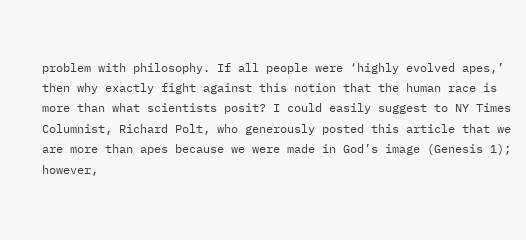problem with philosophy. If all people were ‘highly evolved apes,’ then why exactly fight against this notion that the human race is more than what scientists posit? I could easily suggest to NY Times Columnist, Richard Polt, who generously posted this article that we are more than apes because we were made in God’s image (Genesis 1); however,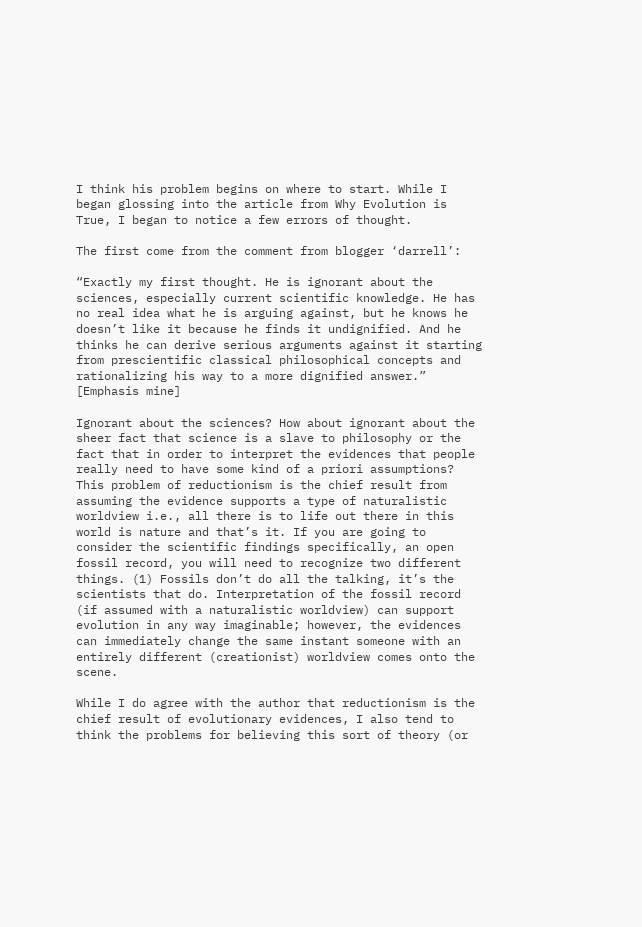I think his problem begins on where to start. While I began glossing into the article from Why Evolution is True, I began to notice a few errors of thought.

The first come from the comment from blogger ‘darrell’:

“Exactly my first thought. He is ignorant about the sciences, especially current scientific knowledge. He has no real idea what he is arguing against, but he knows he doesn’t like it because he finds it undignified. And he thinks he can derive serious arguments against it starting from prescientific classical philosophical concepts and rationalizing his way to a more dignified answer.” [Emphasis mine]

Ignorant about the sciences? How about ignorant about the sheer fact that science is a slave to philosophy or the fact that in order to interpret the evidences that people really need to have some kind of a priori assumptions? This problem of reductionism is the chief result from assuming the evidence supports a type of naturalistic worldview i.e., all there is to life out there in this world is nature and that’s it. If you are going to consider the scientific findings specifically, an open fossil record, you will need to recognize two different things. (1) Fossils don’t do all the talking, it’s the scientists that do. Interpretation of the fossil record (if assumed with a naturalistic worldview) can support evolution in any way imaginable; however, the evidences can immediately change the same instant someone with an entirely different (creationist) worldview comes onto the scene.

While I do agree with the author that reductionism is the chief result of evolutionary evidences, I also tend to think the problems for believing this sort of theory (or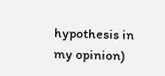hypothesis in my opinion)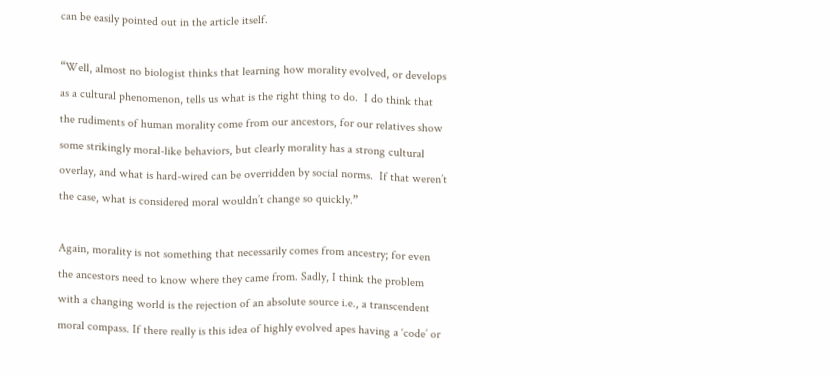can be easily pointed out in the article itself.

“Well, almost no biologist thinks that learning how morality evolved, or develops as a cultural phenomenon, tells us what is the right thing to do.  I do think that the rudiments of human morality come from our ancestors, for our relatives show some strikingly moral-like behaviors, but clearly morality has a strong cultural overlay, and what is hard-wired can be overridden by social norms.  If that weren’t the case, what is considered moral wouldn’t change so quickly.”

Again, morality is not something that necessarily comes from ancestry; for even the ancestors need to know where they came from. Sadly, I think the problem with a changing world is the rejection of an absolute source i.e., a transcendent moral compass. If there really is this idea of highly evolved apes having a ‘code’ or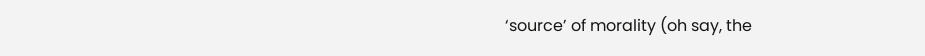‘source’ of morality (oh say, the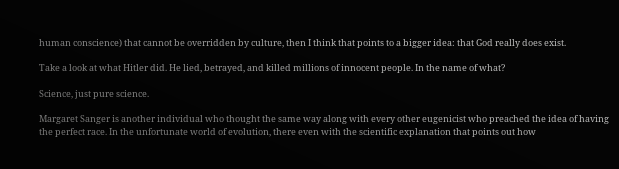human conscience) that cannot be overridden by culture, then I think that points to a bigger idea: that God really does exist.

Take a look at what Hitler did. He lied, betrayed, and killed millions of innocent people. In the name of what?

Science, just pure science.

Margaret Sanger is another individual who thought the same way along with every other eugenicist who preached the idea of having the perfect race. In the unfortunate world of evolution, there even with the scientific explanation that points out how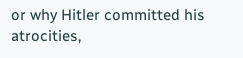or why Hitler committed his atrocities,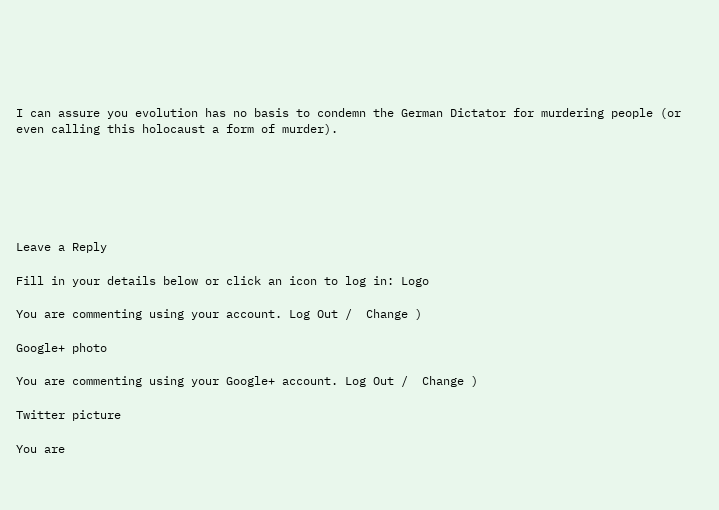I can assure you evolution has no basis to condemn the German Dictator for murdering people (or even calling this holocaust a form of murder).






Leave a Reply

Fill in your details below or click an icon to log in: Logo

You are commenting using your account. Log Out /  Change )

Google+ photo

You are commenting using your Google+ account. Log Out /  Change )

Twitter picture

You are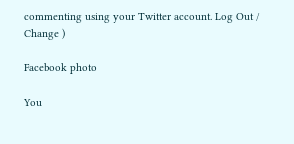commenting using your Twitter account. Log Out /  Change )

Facebook photo

You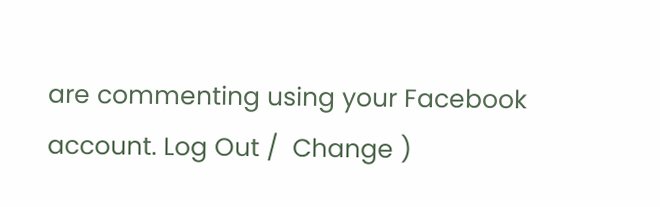are commenting using your Facebook account. Log Out /  Change )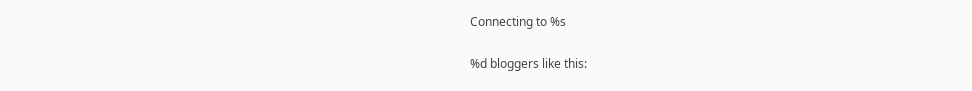Connecting to %s

%d bloggers like this: